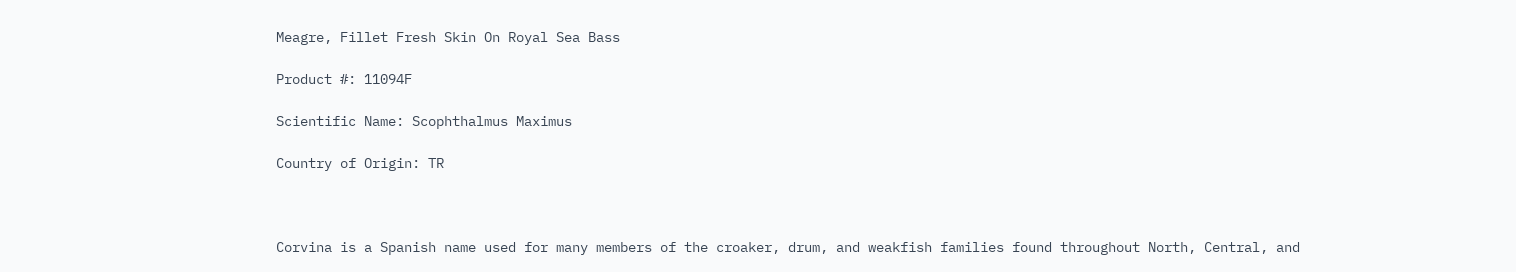Meagre, Fillet Fresh Skin On Royal Sea Bass

Product #: 11094F

Scientific Name: Scophthalmus Maximus

Country of Origin: TR



Corvina is a Spanish name used for many members of the croaker, drum, and weakfish families found throughout North, Central, and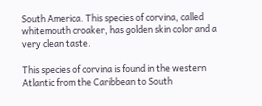South America. This species of corvina, called whitemouth croaker, has golden skin color and a very clean taste.

This species of corvina is found in the western Atlantic from the Caribbean to South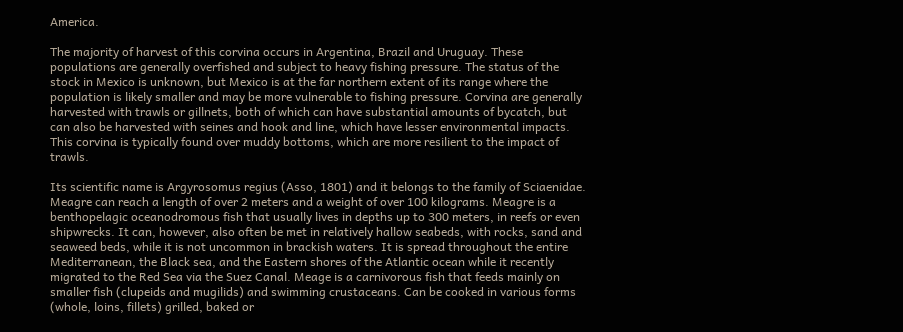America.

The majority of harvest of this corvina occurs in Argentina, Brazil and Uruguay. These populations are generally overfished and subject to heavy fishing pressure. The status of the stock in Mexico is unknown, but Mexico is at the far northern extent of its range where the population is likely smaller and may be more vulnerable to fishing pressure. Corvina are generally harvested with trawls or gillnets, both of which can have substantial amounts of bycatch, but can also be harvested with seines and hook and line, which have lesser environmental impacts. This corvina is typically found over muddy bottoms, which are more resilient to the impact of trawls.

Its scientific name is Argyrosomus regius (Asso, 1801) and it belongs to the family of Sciaenidae. Meagre can reach a length of over 2 meters and a weight of over 100 kilograms. Meagre is a benthopelagic oceanodromous fish that usually lives in depths up to 300 meters, in reefs or even shipwrecks. It can, however, also often be met in relatively hallow seabeds, with rocks, sand and seaweed beds, while it is not uncommon in brackish waters. It is spread throughout the entire Mediterranean, the Black sea, and the Eastern shores of the Atlantic ocean while it recently migrated to the Red Sea via the Suez Canal. Meage is a carnivorous fish that feeds mainly on smaller fish (clupeids and mugilids) and swimming crustaceans. Can be cooked in various forms (whole, loins, fillets) grilled, baked or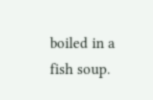boiled in a fish soup.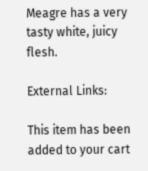Meagre has a very tasty white, juicy flesh.

External Links:

This item has been added to your cart